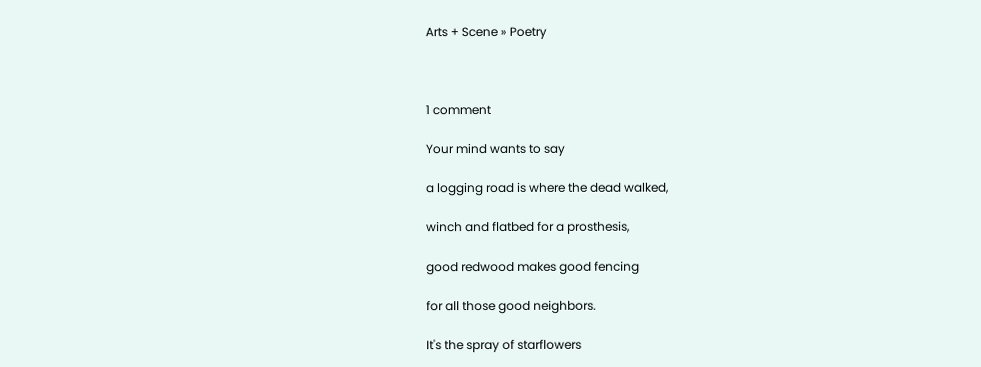Arts + Scene » Poetry



1 comment

Your mind wants to say

a logging road is where the dead walked,

winch and flatbed for a prosthesis,

good redwood makes good fencing

for all those good neighbors.

It's the spray of starflowers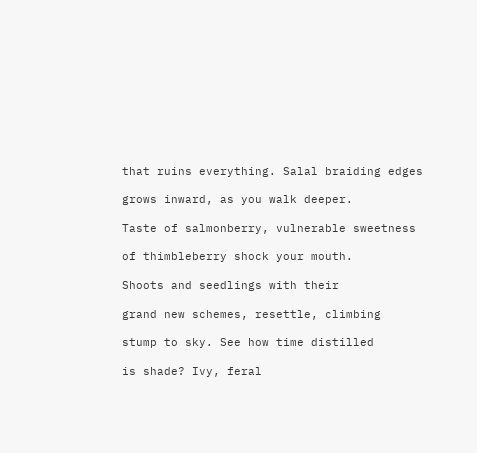that ruins everything. Salal braiding edges

grows inward, as you walk deeper.

Taste of salmonberry, vulnerable sweetness

of thimbleberry shock your mouth.

Shoots and seedlings with their

grand new schemes, resettle, climbing

stump to sky. See how time distilled

is shade? Ivy, feral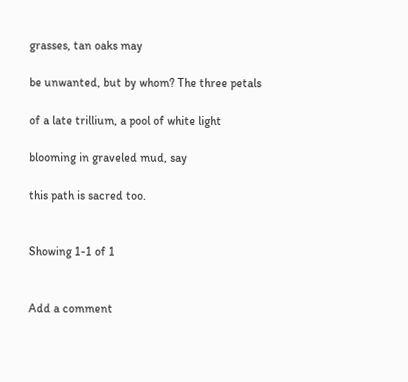grasses, tan oaks may

be unwanted, but by whom? The three petals

of a late trillium, a pool of white light

blooming in graveled mud, say

this path is sacred too.


Showing 1-1 of 1


Add a comment